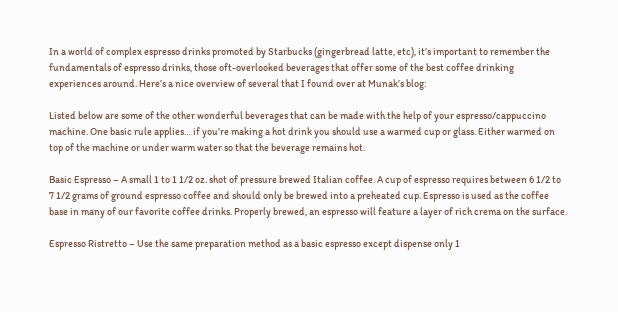In a world of complex espresso drinks promoted by Starbucks (gingerbread latte, etc), it’s important to remember the fundamentals of espresso drinks, those oft-overlooked beverages that offer some of the best coffee drinking experiences around. Here’s a nice overview of several that I found over at Munak’s blog:

Listed below are some of the other wonderful beverages that can be made with the help of your espresso/cappuccino machine. One basic rule applies… if you’re making a hot drink you should use a warmed cup or glass. Either warmed on top of the machine or under warm water so that the beverage remains hot.

Basic Espresso – A small 1 to 1 1/2 oz. shot of pressure brewed Italian coffee. A cup of espresso requires between 6 1/2 to 7 1/2 grams of ground espresso coffee and should only be brewed into a preheated cup. Espresso is used as the coffee base in many of our favorite coffee drinks. Properly brewed, an espresso will feature a layer of rich crema on the surface.

Espresso Ristretto – Use the same preparation method as a basic espresso except dispense only 1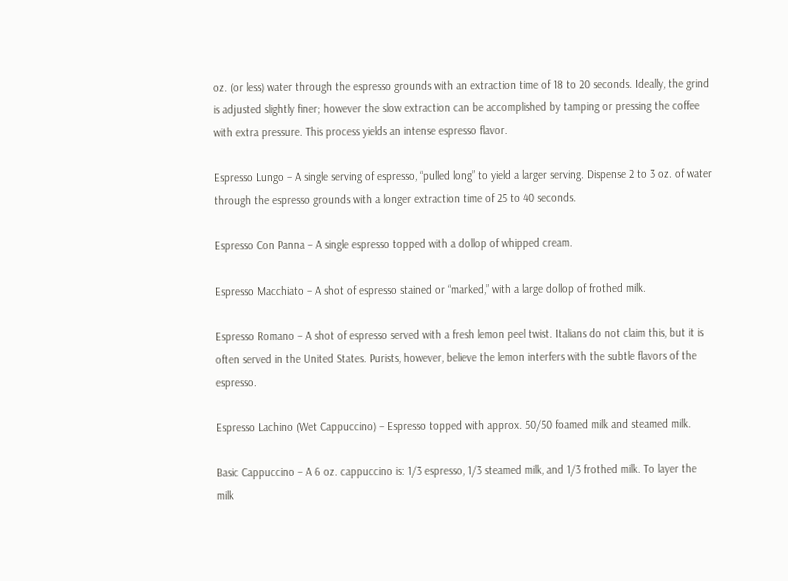oz. (or less) water through the espresso grounds with an extraction time of 18 to 20 seconds. Ideally, the grind is adjusted slightly finer; however the slow extraction can be accomplished by tamping or pressing the coffee with extra pressure. This process yields an intense espresso flavor.

Espresso Lungo – A single serving of espresso, “pulled long” to yield a larger serving. Dispense 2 to 3 oz. of water through the espresso grounds with a longer extraction time of 25 to 40 seconds.

Espresso Con Panna – A single espresso topped with a dollop of whipped cream.

Espresso Macchiato – A shot of espresso stained or “marked,” with a large dollop of frothed milk.

Espresso Romano – A shot of espresso served with a fresh lemon peel twist. Italians do not claim this, but it is often served in the United States. Purists, however, believe the lemon interfers with the subtle flavors of the espresso.

Espresso Lachino (Wet Cappuccino) – Espresso topped with approx. 50/50 foamed milk and steamed milk.

Basic Cappuccino – A 6 oz. cappuccino is: 1/3 espresso, 1/3 steamed milk, and 1/3 frothed milk. To layer the milk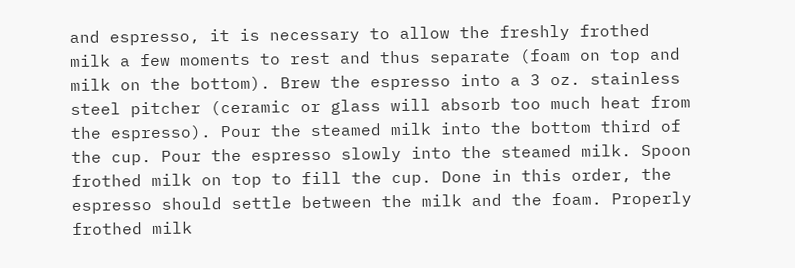and espresso, it is necessary to allow the freshly frothed milk a few moments to rest and thus separate (foam on top and milk on the bottom). Brew the espresso into a 3 oz. stainless steel pitcher (ceramic or glass will absorb too much heat from the espresso). Pour the steamed milk into the bottom third of the cup. Pour the espresso slowly into the steamed milk. Spoon frothed milk on top to fill the cup. Done in this order, the espresso should settle between the milk and the foam. Properly frothed milk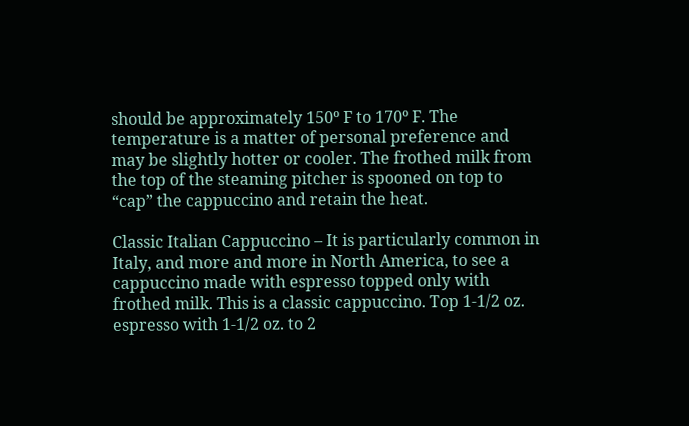should be approximately 150º F to 170º F. The temperature is a matter of personal preference and may be slightly hotter or cooler. The frothed milk from the top of the steaming pitcher is spooned on top to “cap” the cappuccino and retain the heat.

Classic Italian Cappuccino – It is particularly common in Italy, and more and more in North America, to see a cappuccino made with espresso topped only with frothed milk. This is a classic cappuccino. Top 1-1/2 oz. espresso with 1-1/2 oz. to 2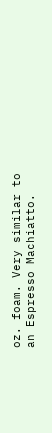oz. foam. Very similar to an Espresso Machiatto.